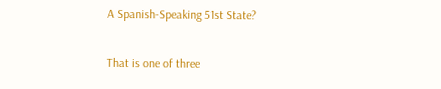A Spanish-Speaking 51st State?

That is one of three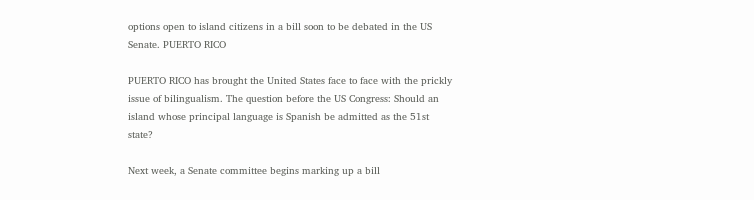options open to island citizens in a bill soon to be debated in the US Senate. PUERTO RICO

PUERTO RICO has brought the United States face to face with the prickly issue of bilingualism. The question before the US Congress: Should an island whose principal language is Spanish be admitted as the 51st state?

Next week, a Senate committee begins marking up a bill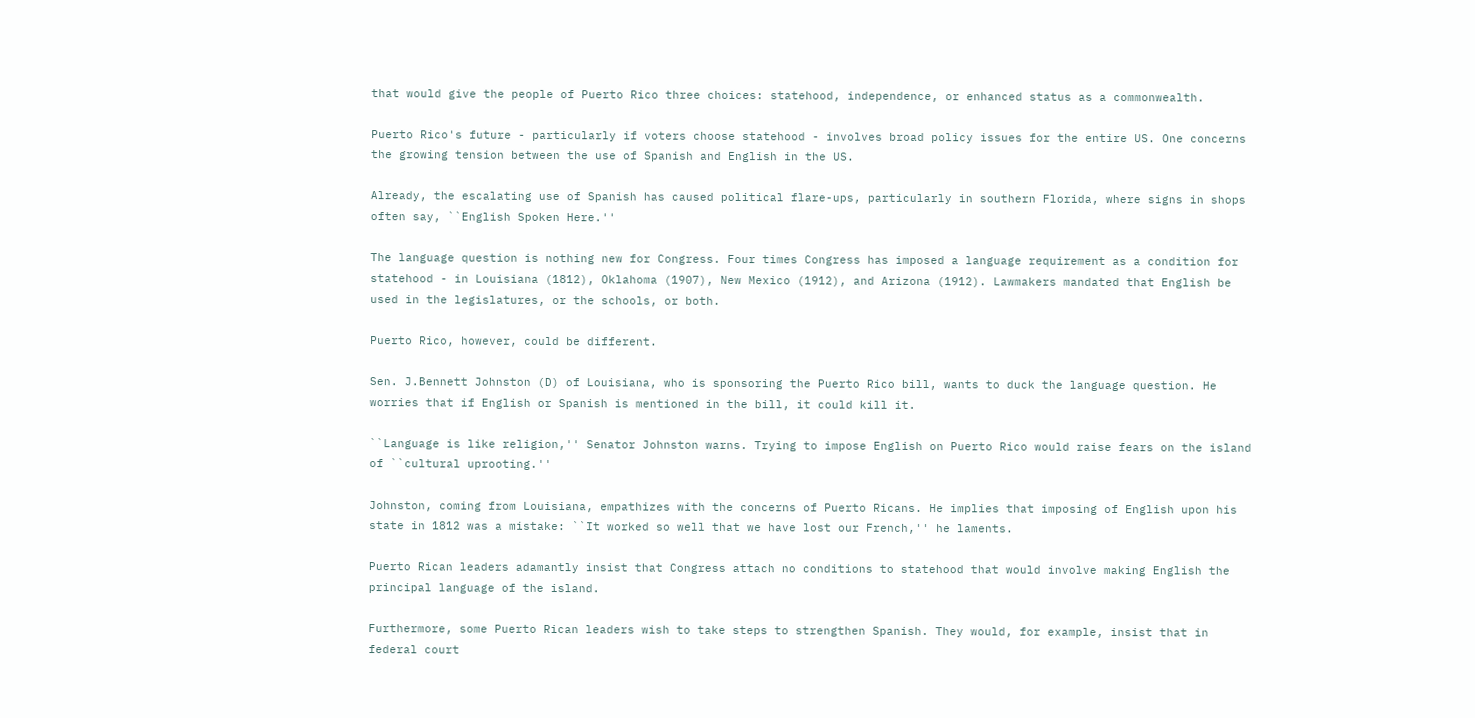that would give the people of Puerto Rico three choices: statehood, independence, or enhanced status as a commonwealth.

Puerto Rico's future - particularly if voters choose statehood - involves broad policy issues for the entire US. One concerns the growing tension between the use of Spanish and English in the US.

Already, the escalating use of Spanish has caused political flare-ups, particularly in southern Florida, where signs in shops often say, ``English Spoken Here.''

The language question is nothing new for Congress. Four times Congress has imposed a language requirement as a condition for statehood - in Louisiana (1812), Oklahoma (1907), New Mexico (1912), and Arizona (1912). Lawmakers mandated that English be used in the legislatures, or the schools, or both.

Puerto Rico, however, could be different.

Sen. J.Bennett Johnston (D) of Louisiana, who is sponsoring the Puerto Rico bill, wants to duck the language question. He worries that if English or Spanish is mentioned in the bill, it could kill it.

``Language is like religion,'' Senator Johnston warns. Trying to impose English on Puerto Rico would raise fears on the island of ``cultural uprooting.''

Johnston, coming from Louisiana, empathizes with the concerns of Puerto Ricans. He implies that imposing of English upon his state in 1812 was a mistake: ``It worked so well that we have lost our French,'' he laments.

Puerto Rican leaders adamantly insist that Congress attach no conditions to statehood that would involve making English the principal language of the island.

Furthermore, some Puerto Rican leaders wish to take steps to strengthen Spanish. They would, for example, insist that in federal court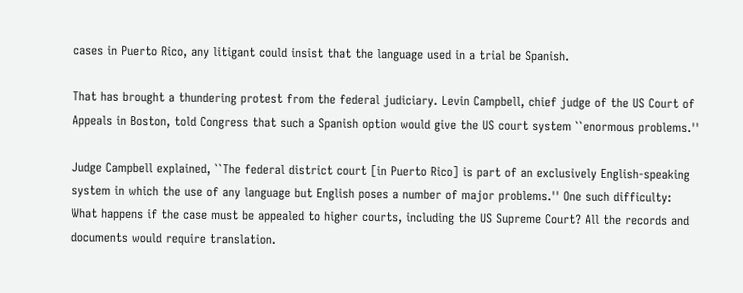cases in Puerto Rico, any litigant could insist that the language used in a trial be Spanish.

That has brought a thundering protest from the federal judiciary. Levin Campbell, chief judge of the US Court of Appeals in Boston, told Congress that such a Spanish option would give the US court system ``enormous problems.''

Judge Campbell explained, ``The federal district court [in Puerto Rico] is part of an exclusively English-speaking system in which the use of any language but English poses a number of major problems.'' One such difficulty: What happens if the case must be appealed to higher courts, including the US Supreme Court? All the records and documents would require translation.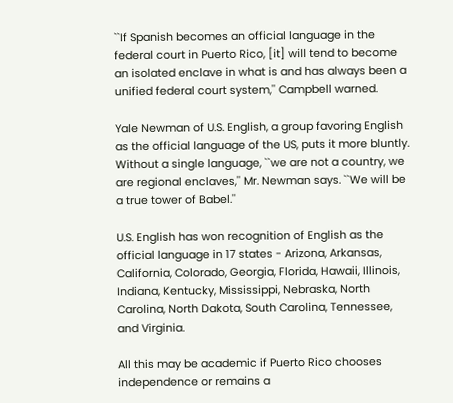``If Spanish becomes an official language in the federal court in Puerto Rico, [it] will tend to become an isolated enclave in what is and has always been a unified federal court system,'' Campbell warned.

Yale Newman of U.S. English, a group favoring English as the official language of the US, puts it more bluntly. Without a single language, ``we are not a country, we are regional enclaves,'' Mr. Newman says. ``We will be a true tower of Babel.''

U.S. English has won recognition of English as the official language in 17 states - Arizona, Arkansas, California, Colorado, Georgia, Florida, Hawaii, Illinois, Indiana, Kentucky, Mississippi, Nebraska, North Carolina, North Dakota, South Carolina, Tennessee, and Virginia.

All this may be academic if Puerto Rico chooses independence or remains a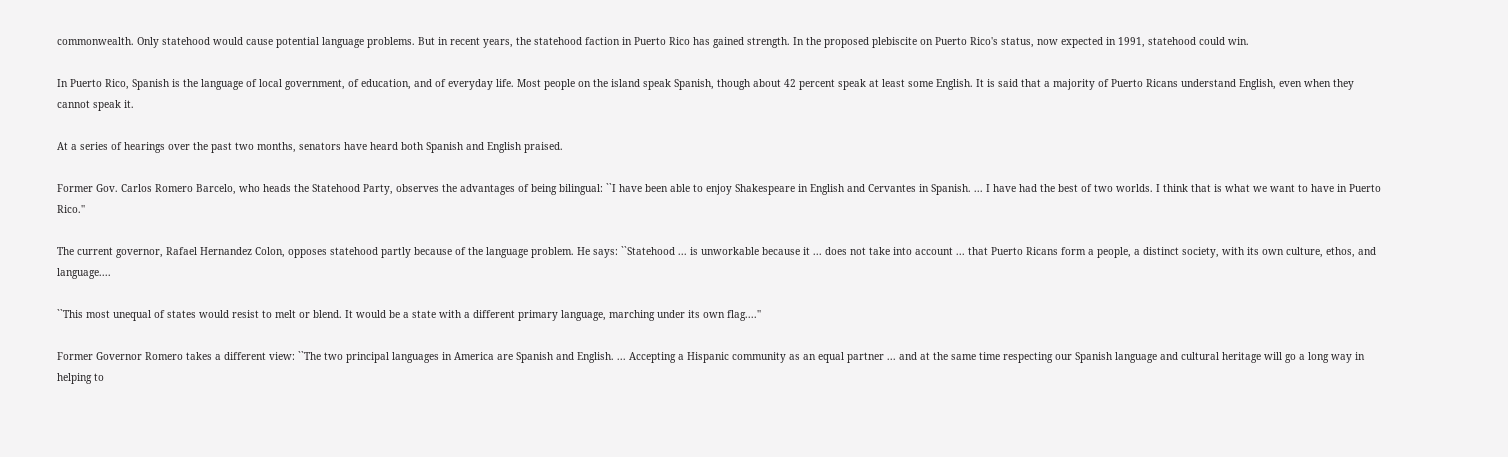commonwealth. Only statehood would cause potential language problems. But in recent years, the statehood faction in Puerto Rico has gained strength. In the proposed plebiscite on Puerto Rico's status, now expected in 1991, statehood could win.

In Puerto Rico, Spanish is the language of local government, of education, and of everyday life. Most people on the island speak Spanish, though about 42 percent speak at least some English. It is said that a majority of Puerto Ricans understand English, even when they cannot speak it.

At a series of hearings over the past two months, senators have heard both Spanish and English praised.

Former Gov. Carlos Romero Barcelo, who heads the Statehood Party, observes the advantages of being bilingual: ``I have been able to enjoy Shakespeare in English and Cervantes in Spanish. ... I have had the best of two worlds. I think that is what we want to have in Puerto Rico.''

The current governor, Rafael Hernandez Colon, opposes statehood partly because of the language problem. He says: ``Statehood ... is unworkable because it ... does not take into account ... that Puerto Ricans form a people, a distinct society, with its own culture, ethos, and language....

``This most unequal of states would resist to melt or blend. It would be a state with a different primary language, marching under its own flag....''

Former Governor Romero takes a different view: ``The two principal languages in America are Spanish and English. ... Accepting a Hispanic community as an equal partner ... and at the same time respecting our Spanish language and cultural heritage will go a long way in helping to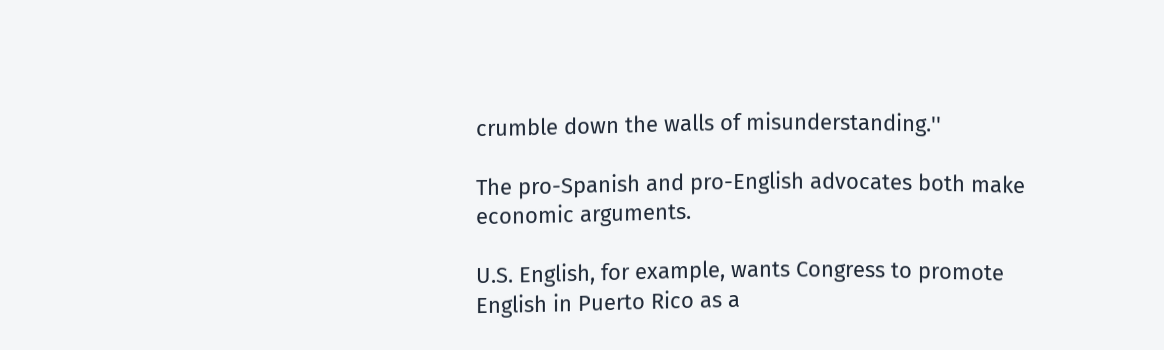crumble down the walls of misunderstanding.''

The pro-Spanish and pro-English advocates both make economic arguments.

U.S. English, for example, wants Congress to promote English in Puerto Rico as a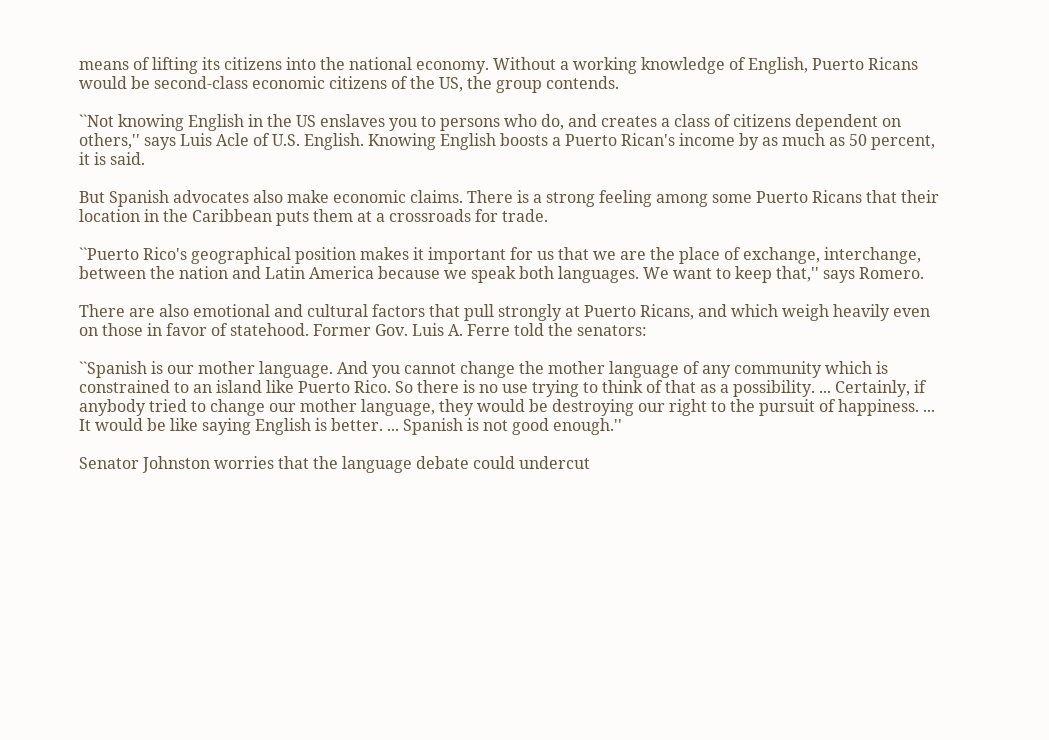means of lifting its citizens into the national economy. Without a working knowledge of English, Puerto Ricans would be second-class economic citizens of the US, the group contends.

``Not knowing English in the US enslaves you to persons who do, and creates a class of citizens dependent on others,'' says Luis Acle of U.S. English. Knowing English boosts a Puerto Rican's income by as much as 50 percent, it is said.

But Spanish advocates also make economic claims. There is a strong feeling among some Puerto Ricans that their location in the Caribbean puts them at a crossroads for trade.

``Puerto Rico's geographical position makes it important for us that we are the place of exchange, interchange, between the nation and Latin America because we speak both languages. We want to keep that,'' says Romero.

There are also emotional and cultural factors that pull strongly at Puerto Ricans, and which weigh heavily even on those in favor of statehood. Former Gov. Luis A. Ferre told the senators:

``Spanish is our mother language. And you cannot change the mother language of any community which is constrained to an island like Puerto Rico. So there is no use trying to think of that as a possibility. ... Certainly, if anybody tried to change our mother language, they would be destroying our right to the pursuit of happiness. ... It would be like saying English is better. ... Spanish is not good enough.''

Senator Johnston worries that the language debate could undercut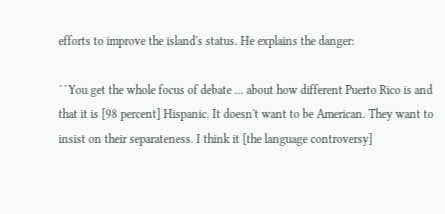efforts to improve the island's status. He explains the danger:

``You get the whole focus of debate ... about how different Puerto Rico is and that it is [98 percent] Hispanic. It doesn't want to be American. They want to insist on their separateness. I think it [the language controversy]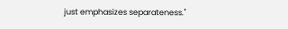just emphasizes separateness.''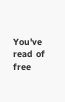You've read  of  free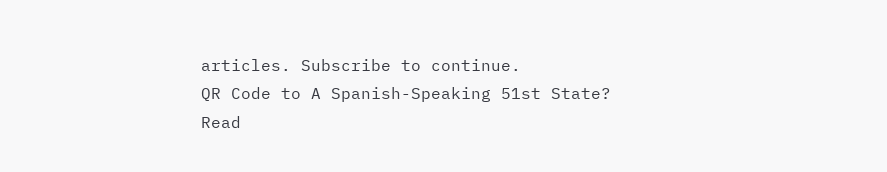articles. Subscribe to continue.
QR Code to A Spanish-Speaking 51st State?
Read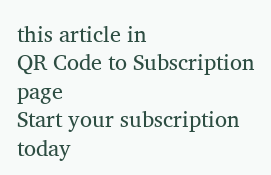this article in
QR Code to Subscription page
Start your subscription today